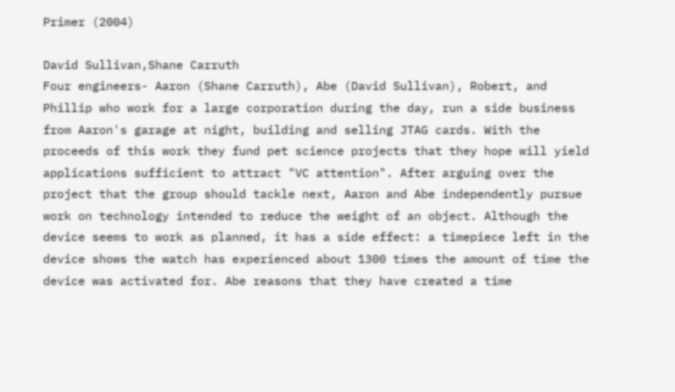Primer (2004)

David Sullivan,Shane Carruth
Four engineers- Aaron (Shane Carruth), Abe (David Sullivan), Robert, and Phillip who work for a large corporation during the day, run a side business from Aaron's garage at night, building and selling JTAG cards. With the proceeds of this work they fund pet science projects that they hope will yield applications sufficient to attract "VC attention". After arguing over the project that the group should tackle next, Aaron and Abe independently pursue work on technology intended to reduce the weight of an object. Although the device seems to work as planned, it has a side effect: a timepiece left in the device shows the watch has experienced about 1300 times the amount of time the device was activated for. Abe reasons that they have created a time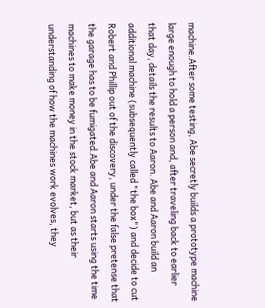machine.After some testing, Abe secretly builds a prototype machine large enough to hold a person and, after traveling back to earlier that day, details the results to Aaron. Abe and Aaron build an additional machine (subsequently called "the box") and decide to cut Robert and Phillip out of the discovery, under the false pretense that the garage has to be fumigated.Abe and Aaron starts using the time machines to make money in the stock market, but as their understanding of how the machines work evolves, they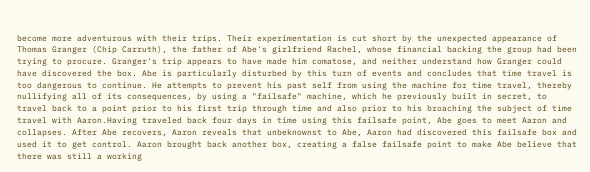become more adventurous with their trips. Their experimentation is cut short by the unexpected appearance of Thomas Granger (Chip Carruth), the father of Abe's girlfriend Rachel, whose financial backing the group had been trying to procure. Granger's trip appears to have made him comatose, and neither understand how Granger could have discovered the box. Abe is particularly disturbed by this turn of events and concludes that time travel is too dangerous to continue. He attempts to prevent his past self from using the machine for time travel, thereby nullifying all of its consequences, by using a "failsafe" machine, which he previously built in secret, to travel back to a point prior to his first trip through time and also prior to his broaching the subject of time travel with Aaron.Having traveled back four days in time using this failsafe point, Abe goes to meet Aaron and collapses. After Abe recovers, Aaron reveals that unbeknownst to Abe, Aaron had discovered this failsafe box and used it to get control. Aaron brought back another box, creating a false failsafe point to make Abe believe that there was still a working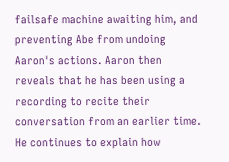failsafe machine awaiting him, and preventing Abe from undoing Aaron's actions. Aaron then reveals that he has been using a recording to recite their conversation from an earlier time. He continues to explain how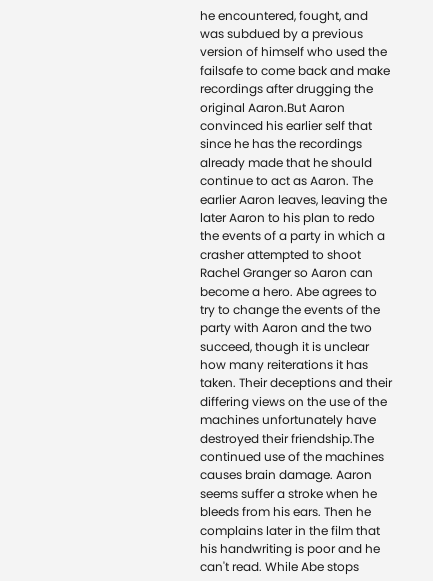he encountered, fought, and was subdued by a previous version of himself who used the failsafe to come back and make recordings after drugging the original Aaron.But Aaron convinced his earlier self that since he has the recordings already made that he should continue to act as Aaron. The earlier Aaron leaves, leaving the later Aaron to his plan to redo the events of a party in which a crasher attempted to shoot Rachel Granger so Aaron can become a hero. Abe agrees to try to change the events of the party with Aaron and the two succeed, though it is unclear how many reiterations it has taken. Their deceptions and their differing views on the use of the machines unfortunately have destroyed their friendship.The continued use of the machines causes brain damage. Aaron seems suffer a stroke when he bleeds from his ears. Then he complains later in the film that his handwriting is poor and he can't read. While Abe stops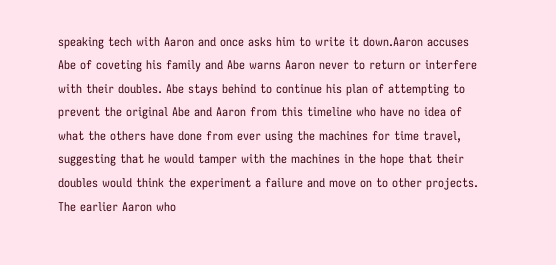speaking tech with Aaron and once asks him to write it down.Aaron accuses Abe of coveting his family and Abe warns Aaron never to return or interfere with their doubles. Abe stays behind to continue his plan of attempting to prevent the original Abe and Aaron from this timeline who have no idea of what the others have done from ever using the machines for time travel, suggesting that he would tamper with the machines in the hope that their doubles would think the experiment a failure and move on to other projects. The earlier Aaron who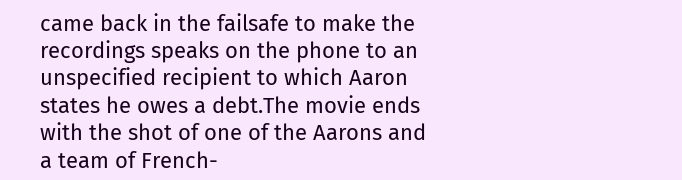came back in the failsafe to make the recordings speaks on the phone to an unspecified recipient to which Aaron states he owes a debt.The movie ends with the shot of one of the Aarons and a team of French-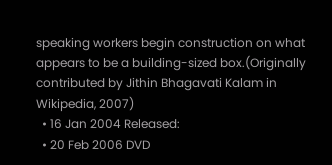speaking workers begin construction on what appears to be a building-sized box.(Originally contributed by Jithin Bhagavati Kalam in Wikipedia, 2007)
  • 16 Jan 2004 Released:
  • 20 Feb 2006 DVD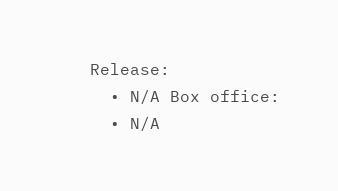Release:
  • N/A Box office:
  • N/A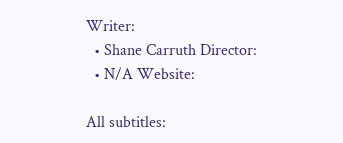Writer:
  • Shane Carruth Director:
  • N/A Website:

All subtitles: